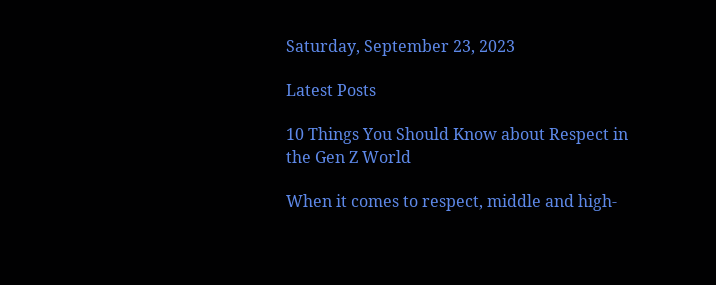Saturday, September 23, 2023

Latest Posts

10 Things You Should Know about Respect in the Gen Z World

When it comes to respect, middle and high-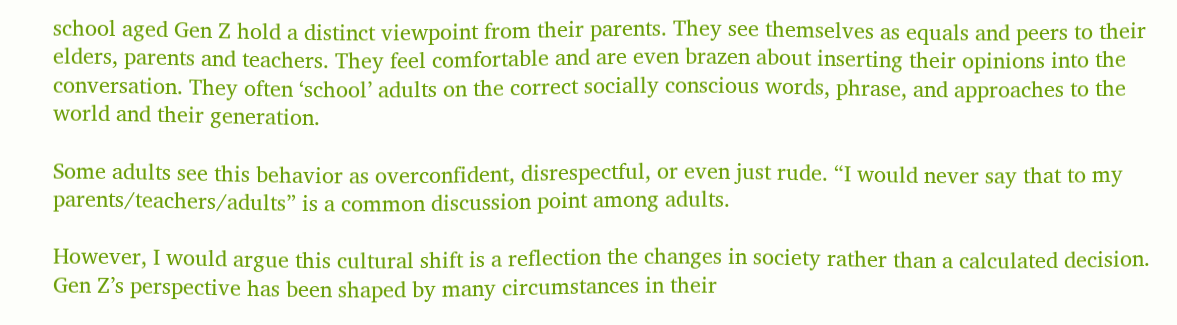school aged Gen Z hold a distinct viewpoint from their parents. They see themselves as equals and peers to their elders, parents and teachers. They feel comfortable and are even brazen about inserting their opinions into the conversation. They often ‘school’ adults on the correct socially conscious words, phrase, and approaches to the world and their generation.

Some adults see this behavior as overconfident, disrespectful, or even just rude. “I would never say that to my parents/teachers/adults” is a common discussion point among adults.

However, I would argue this cultural shift is a reflection the changes in society rather than a calculated decision. Gen Z’s perspective has been shaped by many circumstances in their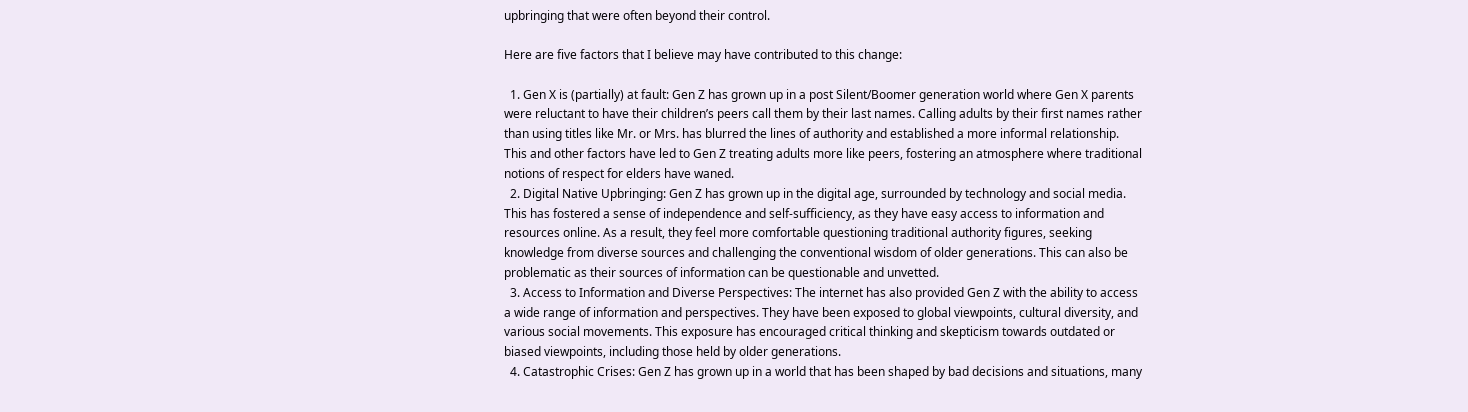upbringing that were often beyond their control.

Here are five factors that I believe may have contributed to this change:

  1. Gen X is (partially) at fault: Gen Z has grown up in a post Silent/Boomer generation world where Gen X parents were reluctant to have their children’s peers call them by their last names. Calling adults by their first names rather than using titles like Mr. or Mrs. has blurred the lines of authority and established a more informal relationship. This and other factors have led to Gen Z treating adults more like peers, fostering an atmosphere where traditional notions of respect for elders have waned.
  2. Digital Native Upbringing: Gen Z has grown up in the digital age, surrounded by technology and social media. This has fostered a sense of independence and self-sufficiency, as they have easy access to information and resources online. As a result, they feel more comfortable questioning traditional authority figures, seeking knowledge from diverse sources and challenging the conventional wisdom of older generations. This can also be problematic as their sources of information can be questionable and unvetted.
  3. Access to Information and Diverse Perspectives: The internet has also provided Gen Z with the ability to access a wide range of information and perspectives. They have been exposed to global viewpoints, cultural diversity, and various social movements. This exposure has encouraged critical thinking and skepticism towards outdated or biased viewpoints, including those held by older generations.
  4. Catastrophic Crises: Gen Z has grown up in a world that has been shaped by bad decisions and situations, many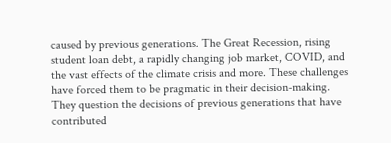caused by previous generations. The Great Recession, rising student loan debt, a rapidly changing job market, COVID, and the vast effects of the climate crisis and more. These challenges have forced them to be pragmatic in their decision-making. They question the decisions of previous generations that have contributed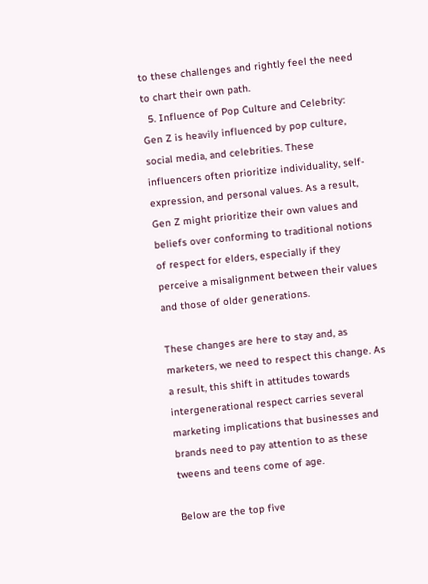to these challenges and rightly feel the need to chart their own path.
  5. Influence of Pop Culture and Celebrity: Gen Z is heavily influenced by pop culture, social media, and celebrities. These influencers often prioritize individuality, self-expression, and personal values. As a result, Gen Z might prioritize their own values and beliefs over conforming to traditional notions of respect for elders, especially if they perceive a misalignment between their values and those of older generations.

These changes are here to stay and, as marketers, we need to respect this change. As a result, this shift in attitudes towards intergenerational respect carries several marketing implications that businesses and brands need to pay attention to as these tweens and teens come of age.

Below are the top five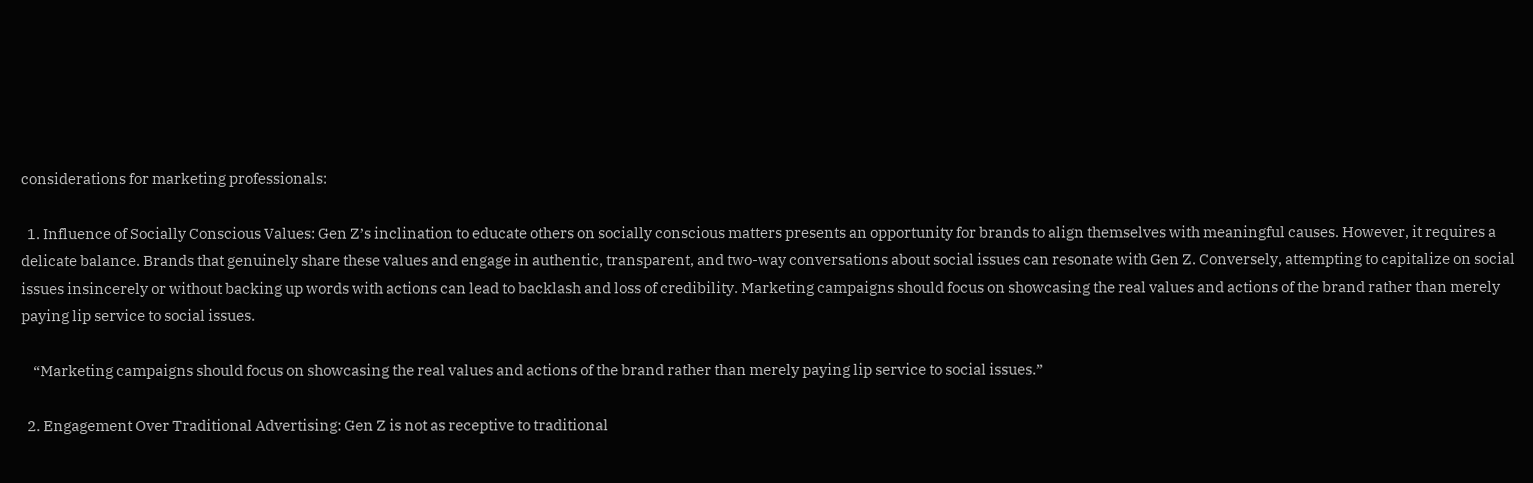considerations for marketing professionals:

  1. Influence of Socially Conscious Values: Gen Z’s inclination to educate others on socially conscious matters presents an opportunity for brands to align themselves with meaningful causes. However, it requires a delicate balance. Brands that genuinely share these values and engage in authentic, transparent, and two-way conversations about social issues can resonate with Gen Z. Conversely, attempting to capitalize on social issues insincerely or without backing up words with actions can lead to backlash and loss of credibility. Marketing campaigns should focus on showcasing the real values and actions of the brand rather than merely paying lip service to social issues.

    “Marketing campaigns should focus on showcasing the real values and actions of the brand rather than merely paying lip service to social issues.”

  2. Engagement Over Traditional Advertising: Gen Z is not as receptive to traditional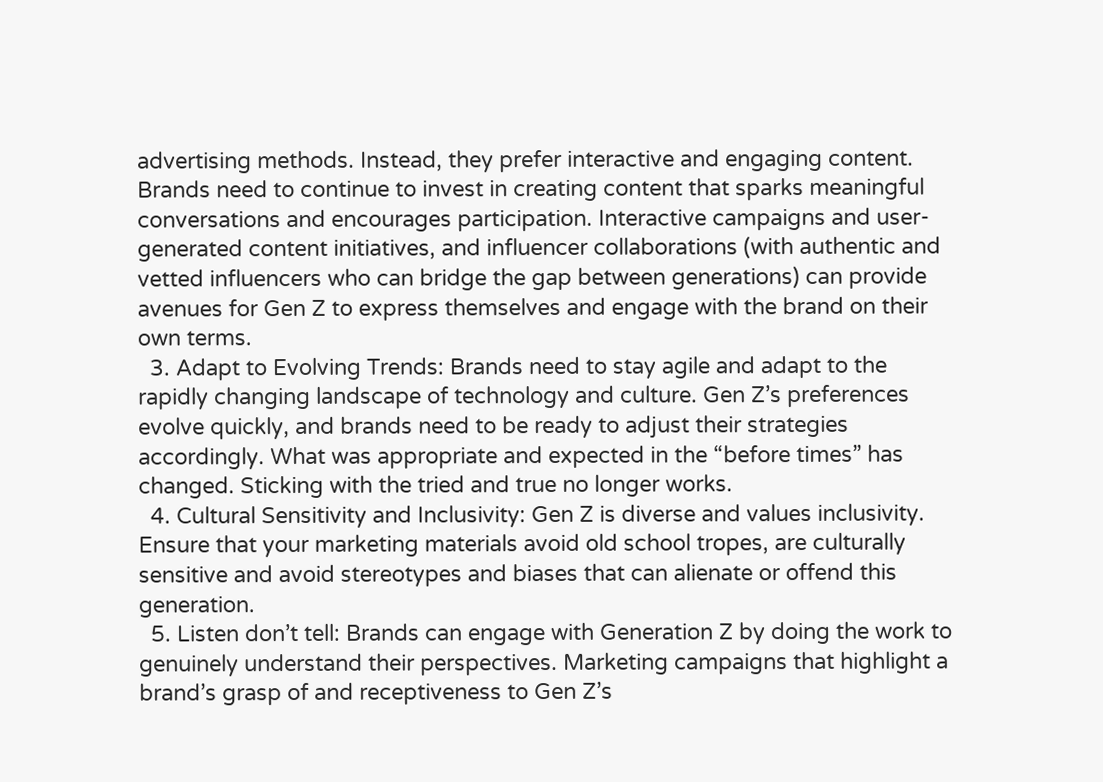advertising methods. Instead, they prefer interactive and engaging content. Brands need to continue to invest in creating content that sparks meaningful conversations and encourages participation. Interactive campaigns and user-generated content initiatives, and influencer collaborations (with authentic and vetted influencers who can bridge the gap between generations) can provide avenues for Gen Z to express themselves and engage with the brand on their own terms.
  3. Adapt to Evolving Trends: Brands need to stay agile and adapt to the rapidly changing landscape of technology and culture. Gen Z’s preferences evolve quickly, and brands need to be ready to adjust their strategies accordingly. What was appropriate and expected in the “before times” has changed. Sticking with the tried and true no longer works.
  4. Cultural Sensitivity and Inclusivity: Gen Z is diverse and values inclusivity. Ensure that your marketing materials avoid old school tropes, are culturally sensitive and avoid stereotypes and biases that can alienate or offend this generation.
  5. Listen don’t tell: Brands can engage with Generation Z by doing the work to genuinely understand their perspectives. Marketing campaigns that highlight a brand’s grasp of and receptiveness to Gen Z’s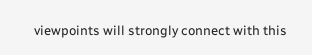viewpoints will strongly connect with this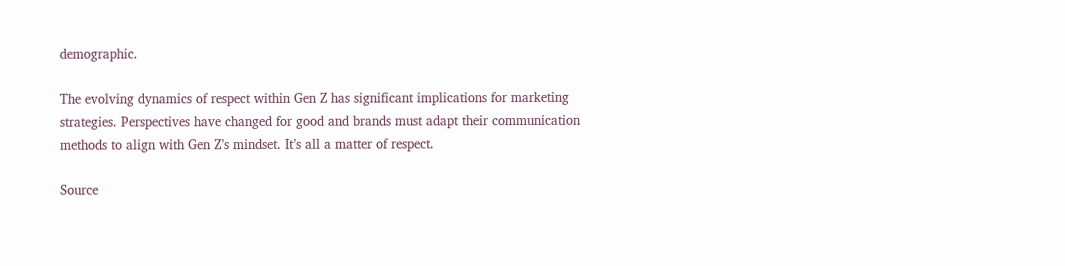demographic.

The evolving dynamics of respect within Gen Z has significant implications for marketing strategies. Perspectives have changed for good and brands must adapt their communication methods to align with Gen Z’s mindset. It’s all a matter of respect.

Source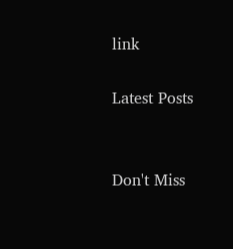link

Latest Posts


Don't Miss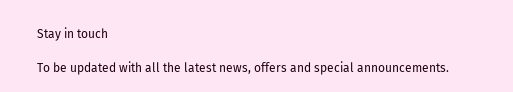Stay in touch

To be updated with all the latest news, offers and special announcements.